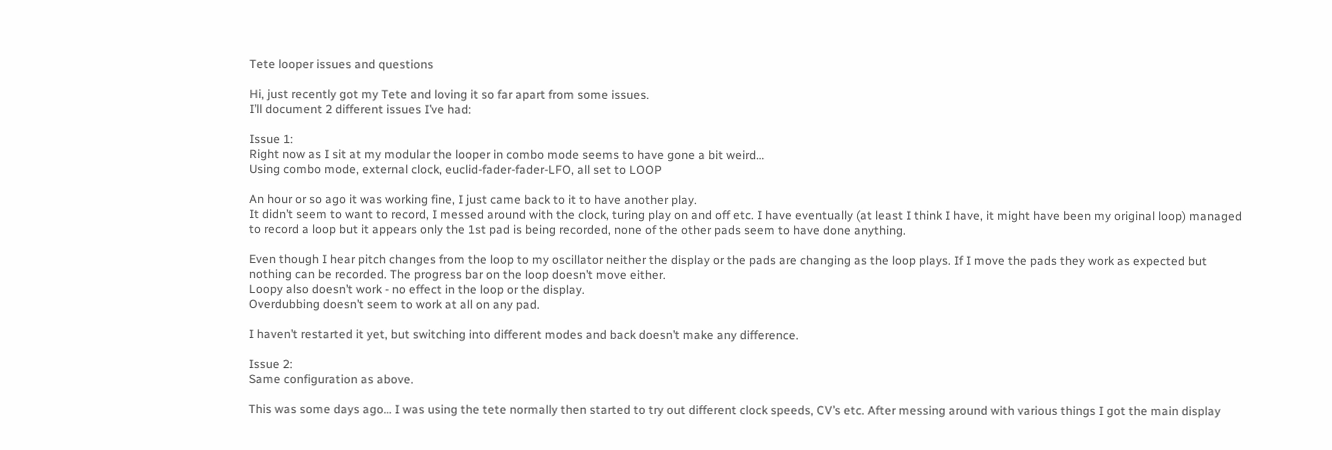Tete looper issues and questions

Hi, just recently got my Tete and loving it so far apart from some issues.
I’ll document 2 different issues I’ve had:

Issue 1:
Right now as I sit at my modular the looper in combo mode seems to have gone a bit weird…
Using combo mode, external clock, euclid-fader-fader-LFO, all set to LOOP

An hour or so ago it was working fine, I just came back to it to have another play.
It didn’t seem to want to record, I messed around with the clock, turing play on and off etc. I have eventually (at least I think I have, it might have been my original loop) managed to record a loop but it appears only the 1st pad is being recorded, none of the other pads seem to have done anything.

Even though I hear pitch changes from the loop to my oscillator neither the display or the pads are changing as the loop plays. If I move the pads they work as expected but nothing can be recorded. The progress bar on the loop doesn’t move either.
Loopy also doesn’t work - no effect in the loop or the display.
Overdubbing doesn’t seem to work at all on any pad.

I haven’t restarted it yet, but switching into different modes and back doesn’t make any difference.

Issue 2:
Same configuration as above.

This was some days ago… I was using the tete normally then started to try out different clock speeds, CV’s etc. After messing around with various things I got the main display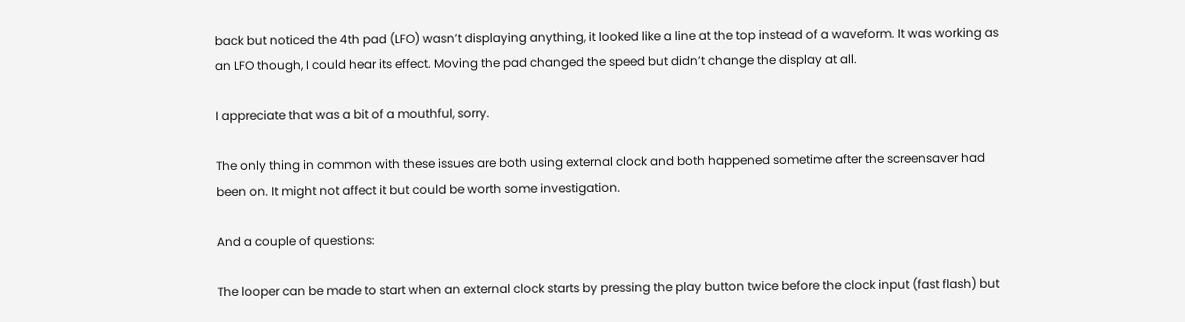back but noticed the 4th pad (LFO) wasn’t displaying anything, it looked like a line at the top instead of a waveform. It was working as an LFO though, I could hear its effect. Moving the pad changed the speed but didn’t change the display at all.

I appreciate that was a bit of a mouthful, sorry.

The only thing in common with these issues are both using external clock and both happened sometime after the screensaver had been on. It might not affect it but could be worth some investigation.

And a couple of questions:

The looper can be made to start when an external clock starts by pressing the play button twice before the clock input (fast flash) but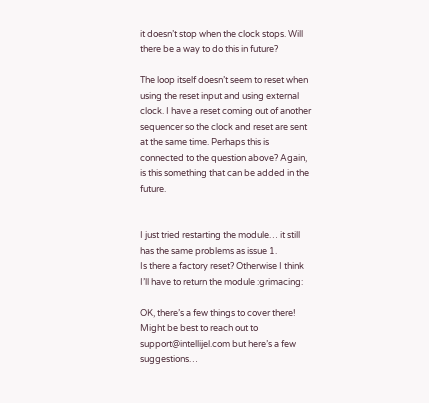it doesn’t stop when the clock stops. Will there be a way to do this in future?

The loop itself doesn’t seem to reset when using the reset input and using external clock. I have a reset coming out of another sequencer so the clock and reset are sent at the same time. Perhaps this is connected to the question above? Again, is this something that can be added in the future.


I just tried restarting the module… it still has the same problems as issue 1.
Is there a factory reset? Otherwise I think I’ll have to return the module :grimacing:

OK, there’s a few things to cover there! Might be best to reach out to support@intellijel.com but here’s a few suggestions…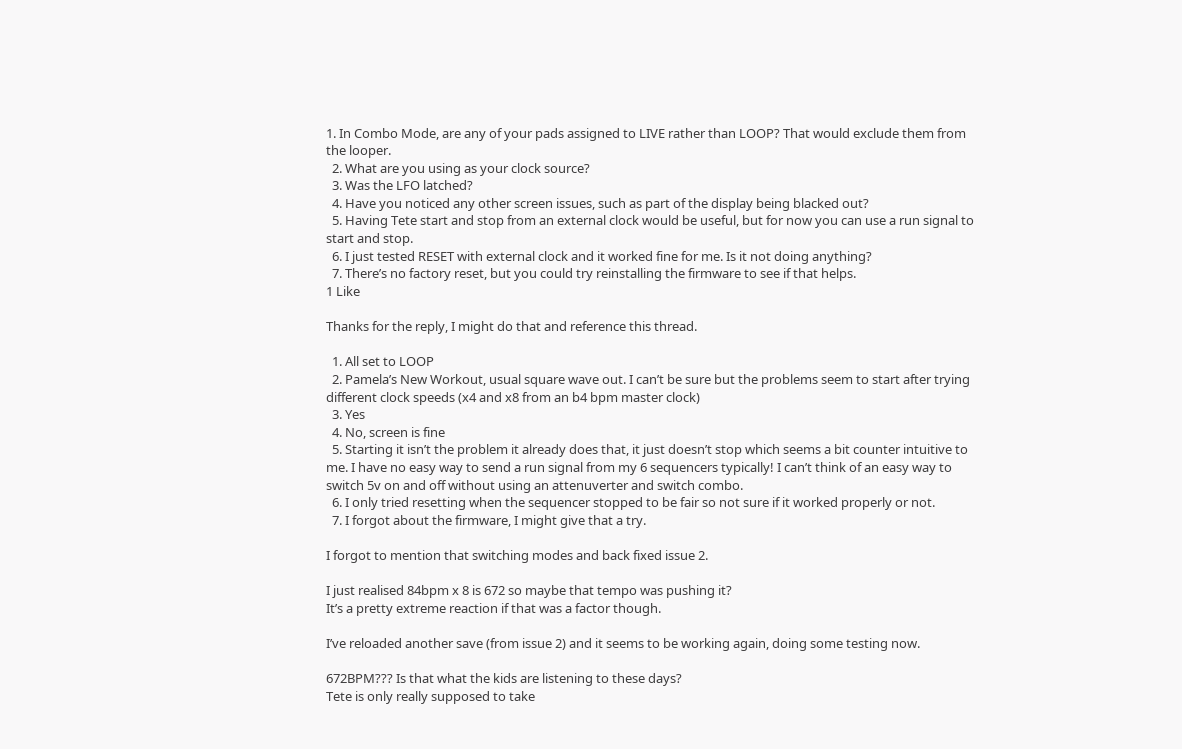1. In Combo Mode, are any of your pads assigned to LIVE rather than LOOP? That would exclude them from the looper.
  2. What are you using as your clock source?
  3. Was the LFO latched?
  4. Have you noticed any other screen issues, such as part of the display being blacked out?
  5. Having Tete start and stop from an external clock would be useful, but for now you can use a run signal to start and stop.
  6. I just tested RESET with external clock and it worked fine for me. Is it not doing anything?
  7. There’s no factory reset, but you could try reinstalling the firmware to see if that helps.
1 Like

Thanks for the reply, I might do that and reference this thread.

  1. All set to LOOP
  2. Pamela’s New Workout, usual square wave out. I can’t be sure but the problems seem to start after trying different clock speeds (x4 and x8 from an b4 bpm master clock)
  3. Yes
  4. No, screen is fine
  5. Starting it isn’t the problem it already does that, it just doesn’t stop which seems a bit counter intuitive to me. I have no easy way to send a run signal from my 6 sequencers typically! I can’t think of an easy way to switch 5v on and off without using an attenuverter and switch combo.
  6. I only tried resetting when the sequencer stopped to be fair so not sure if it worked properly or not.
  7. I forgot about the firmware, I might give that a try.

I forgot to mention that switching modes and back fixed issue 2.

I just realised 84bpm x 8 is 672 so maybe that tempo was pushing it?
It’s a pretty extreme reaction if that was a factor though.

I’ve reloaded another save (from issue 2) and it seems to be working again, doing some testing now.

672BPM??? Is that what the kids are listening to these days?
Tete is only really supposed to take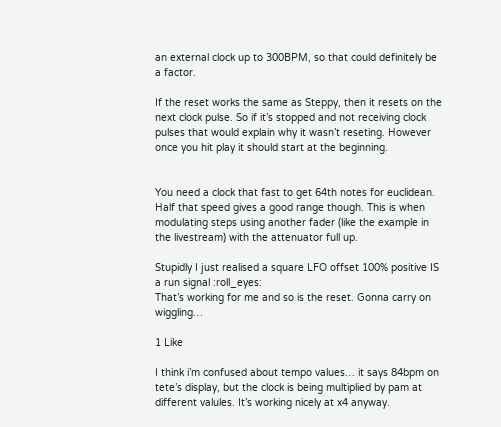an external clock up to 300BPM, so that could definitely be a factor.

If the reset works the same as Steppy, then it resets on the next clock pulse. So if it’s stopped and not receiving clock pulses that would explain why it wasn’t reseting. However once you hit play it should start at the beginning.


You need a clock that fast to get 64th notes for euclidean. Half that speed gives a good range though. This is when modulating steps using another fader (like the example in the livestream) with the attenuator full up.

Stupidly I just realised a square LFO offset 100% positive IS a run signal :roll_eyes:
That’s working for me and so is the reset. Gonna carry on wiggling…

1 Like

I think i’m confused about tempo values… it says 84bpm on tete’s display, but the clock is being multiplied by pam at different valules. It’s working nicely at x4 anyway.